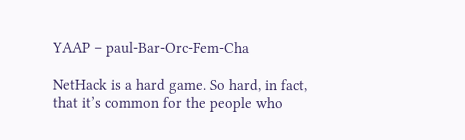YAAP – paul-Bar-Orc-Fem-Cha

NetHack is a hard game. So hard, in fact, that it’s common for the people who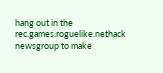hang out in the rec.games.roguelike.nethack newsgroup to make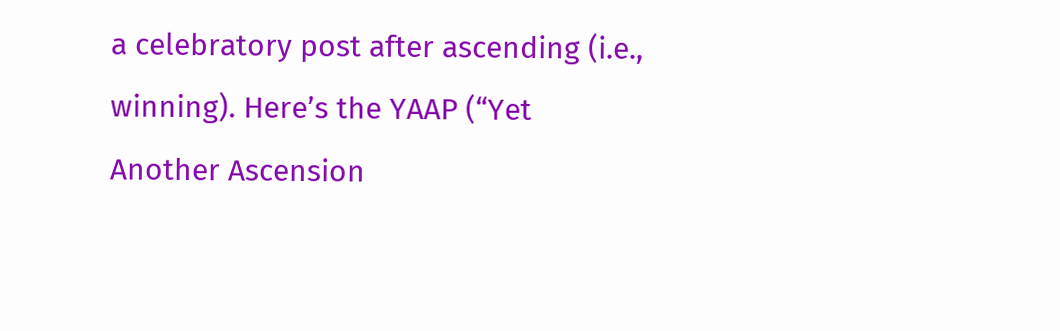a celebratory post after ascending (i.e., winning). Here’s the YAAP (“Yet Another Ascension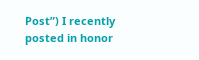Post”) I recently posted in honor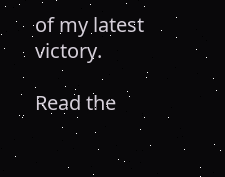of my latest victory.

Read the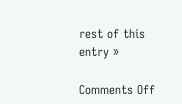rest of this entry »

Comments Off